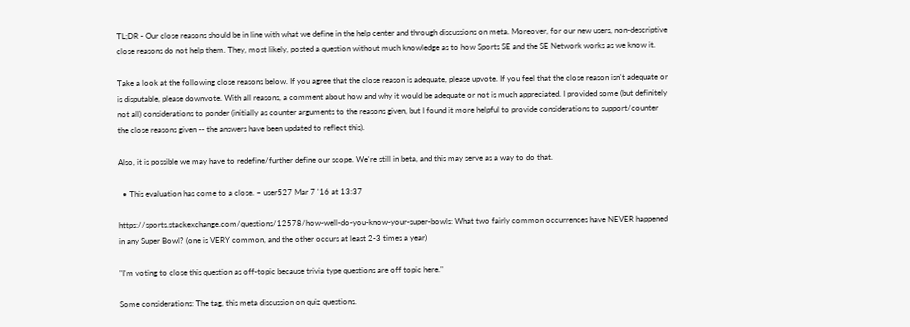TL;DR - Our close reasons should be in line with what we define in the help center and through discussions on meta. Moreover, for our new users, non-descriptive close reasons do not help them. They, most likely, posted a question without much knowledge as to how Sports SE and the SE Network works as we know it.

Take a look at the following close reasons below. If you agree that the close reason is adequate, please upvote. If you feel that the close reason isn't adequate or is disputable, please downvote. With all reasons, a comment about how and why it would be adequate or not is much appreciated. I provided some (but definitely not all) considerations to ponder (initially as counter arguments to the reasons given, but I found it more helpful to provide considerations to support/counter the close reasons given -- the answers have been updated to reflect this).

Also, it is possible we may have to redefine/further define our scope. We're still in beta, and this may serve as a way to do that.

  • This evaluation has come to a close. – user527 Mar 7 '16 at 13:37

https://sports.stackexchange.com/questions/12578/how-well-do-you-know-your-super-bowls: What two fairly common occurrences have NEVER happened in any Super Bowl? (one is VERY common, and the other occurs at least 2-3 times a year)

"I'm voting to close this question as off-topic because trivia type questions are off topic here."

Some considerations: The tag, this meta discussion on quiz questions.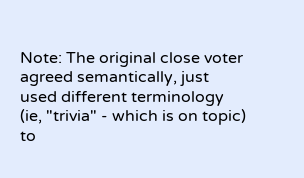Note: The original close voter agreed semantically, just used different terminology (ie, "trivia" - which is on topic) to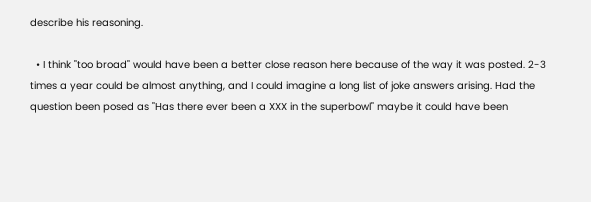describe his reasoning.

  • I think "too broad" would have been a better close reason here because of the way it was posted. 2-3 times a year could be almost anything, and I could imagine a long list of joke answers arising. Had the question been posed as "Has there ever been a XXX in the superbowl" maybe it could have been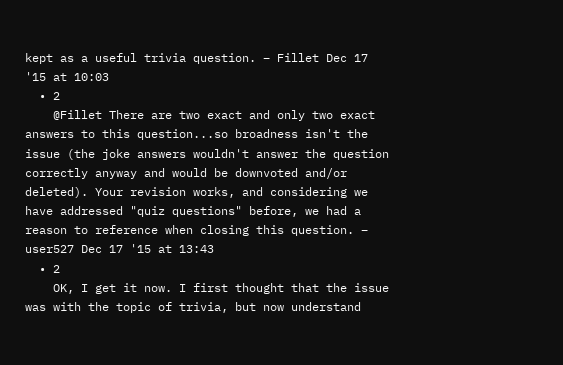kept as a useful trivia question. – Fillet Dec 17 '15 at 10:03
  • 2
    @Fillet There are two exact and only two exact answers to this question...so broadness isn't the issue (the joke answers wouldn't answer the question correctly anyway and would be downvoted and/or deleted). Your revision works, and considering we have addressed "quiz questions" before, we had a reason to reference when closing this question. – user527 Dec 17 '15 at 13:43
  • 2
    OK, I get it now. I first thought that the issue was with the topic of trivia, but now understand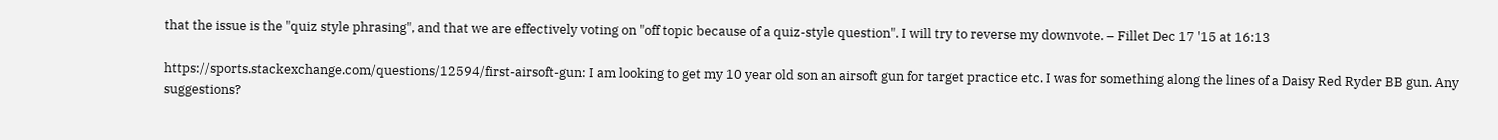that the issue is the "quiz style phrasing", and that we are effectively voting on "off topic because of a quiz-style question". I will try to reverse my downvote. – Fillet Dec 17 '15 at 16:13

https://sports.stackexchange.com/questions/12594/first-airsoft-gun: I am looking to get my 10 year old son an airsoft gun for target practice etc. I was for something along the lines of a Daisy Red Ryder BB gun. Any suggestions?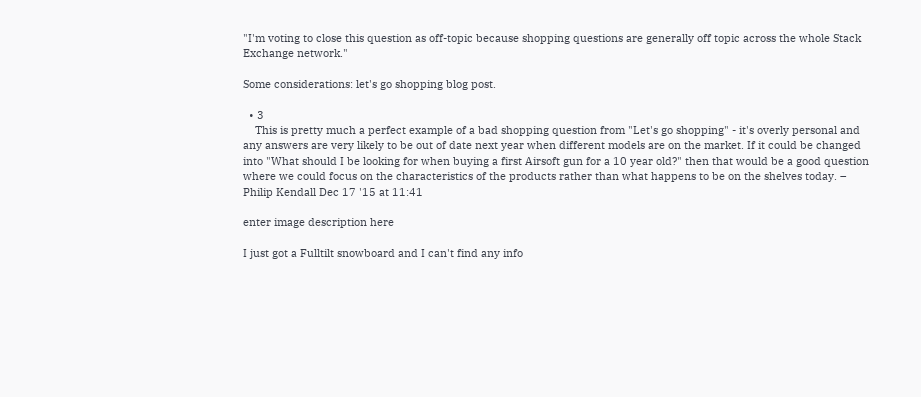"I'm voting to close this question as off-topic because shopping questions are generally off topic across the whole Stack Exchange network."

Some considerations: let's go shopping blog post.

  • 3
    This is pretty much a perfect example of a bad shopping question from "Let's go shopping" - it's overly personal and any answers are very likely to be out of date next year when different models are on the market. If it could be changed into "What should I be looking for when buying a first Airsoft gun for a 10 year old?" then that would be a good question where we could focus on the characteristics of the products rather than what happens to be on the shelves today. – Philip Kendall Dec 17 '15 at 11:41

enter image description here

I just got a Fulltilt snowboard and I can't find any info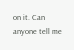on it. Can anyone tell me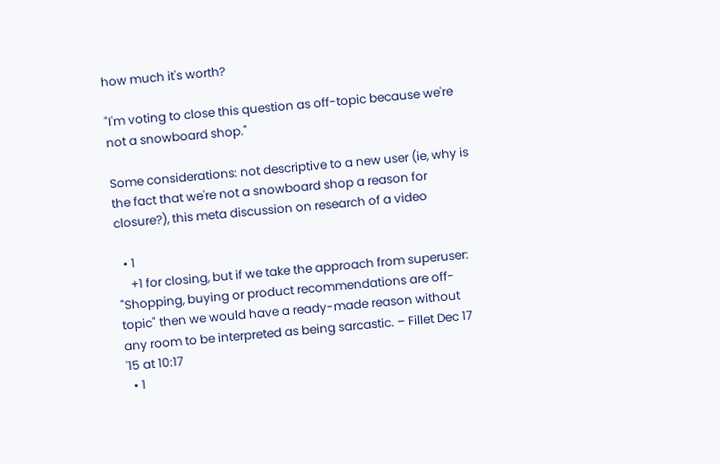how much it's worth?

"I'm voting to close this question as off-topic because we're not a snowboard shop."

Some considerations: not descriptive to a new user (ie, why is the fact that we're not a snowboard shop a reason for closure?), this meta discussion on research of a video

  • 1
    +1 for closing, but if we take the approach from superuser: "Shopping, buying or product recommendations are off-topic" then we would have a ready-made reason without any room to be interpreted as being sarcastic. – Fillet Dec 17 '15 at 10:17
  • 1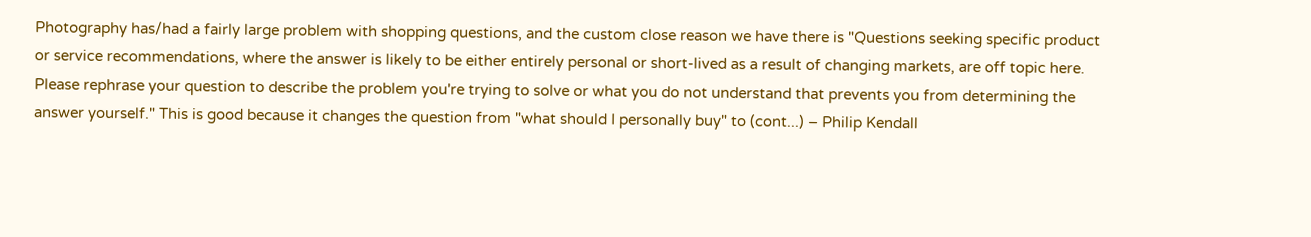Photography has/had a fairly large problem with shopping questions, and the custom close reason we have there is "Questions seeking specific product or service recommendations, where the answer is likely to be either entirely personal or short-lived as a result of changing markets, are off topic here. Please rephrase your question to describe the problem you're trying to solve or what you do not understand that prevents you from determining the answer yourself." This is good because it changes the question from "what should I personally buy" to (cont...) – Philip Kendall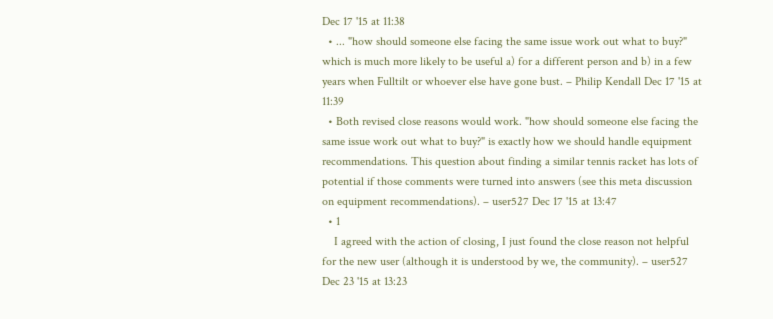Dec 17 '15 at 11:38
  • ... "how should someone else facing the same issue work out what to buy?" which is much more likely to be useful a) for a different person and b) in a few years when Fulltilt or whoever else have gone bust. – Philip Kendall Dec 17 '15 at 11:39
  • Both revised close reasons would work. "how should someone else facing the same issue work out what to buy?" is exactly how we should handle equipment recommendations. This question about finding a similar tennis racket has lots of potential if those comments were turned into answers (see this meta discussion on equipment recommendations). – user527 Dec 17 '15 at 13:47
  • 1
    I agreed with the action of closing, I just found the close reason not helpful for the new user (although it is understood by we, the community). – user527 Dec 23 '15 at 13:23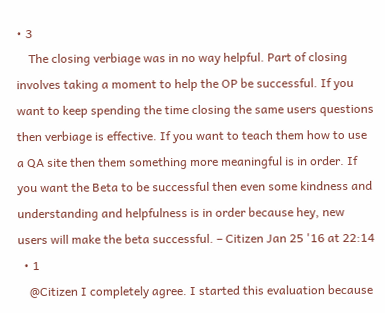• 3
    The closing verbiage was in no way helpful. Part of closing involves taking a moment to help the OP be successful. If you want to keep spending the time closing the same users questions then verbiage is effective. If you want to teach them how to use a QA site then them something more meaningful is in order. If you want the Beta to be successful then even some kindness and understanding and helpfulness is in order because hey, new users will make the beta successful. – Citizen Jan 25 '16 at 22:14
  • 1
    @Citizen I completely agree. I started this evaluation because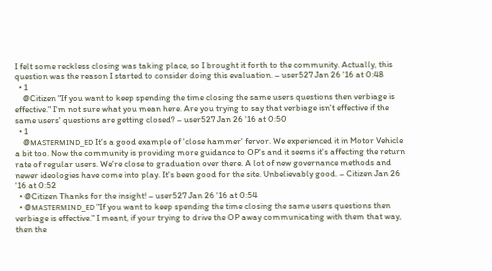I felt some reckless closing was taking place, so I brought it forth to the community. Actually, this question was the reason I started to consider doing this evaluation. – user527 Jan 26 '16 at 0:48
  • 1
    @Citizen "If you want to keep spending the time closing the same users questions then verbiage is effective." I'm not sure what you mean here. Are you trying to say that verbiage isn't effective if the same users' questions are getting closed? – user527 Jan 26 '16 at 0:50
  • 1
    @ᴍᴀsᴛᴇʀᴍɪɴᴅ_ᴇᴅ It's a good example of 'close hammer' fervor. We experienced it in Motor Vehicle a bit too. Now the community is providing more guidance to OP's and it seems it's affecting the return rate of regular users. We're close to graduation over there. A lot of new governance methods and newer ideologies have come into play. It's been good for the site. Unbelievably good. – Citizen Jan 26 '16 at 0:52
  • @Citizen Thanks for the insight! – user527 Jan 26 '16 at 0:54
  • @ᴍᴀsᴛᴇʀᴍɪɴᴅ_ᴇᴅ "If you want to keep spending the time closing the same users questions then verbiage is effective." I meant, if your trying to drive the OP away communicating with them that way, then the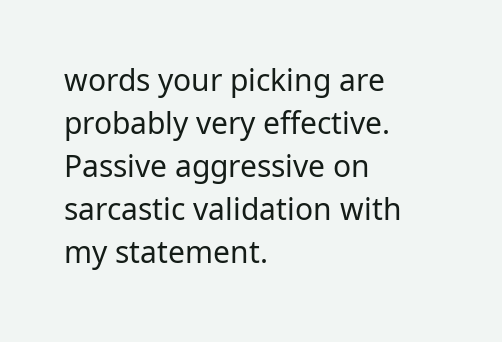words your picking are probably very effective. Passive aggressive on sarcastic validation with my statement.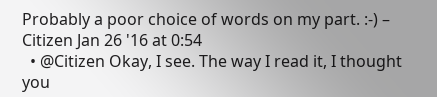Probably a poor choice of words on my part. :-) – Citizen Jan 26 '16 at 0:54
  • @Citizen Okay, I see. The way I read it, I thought you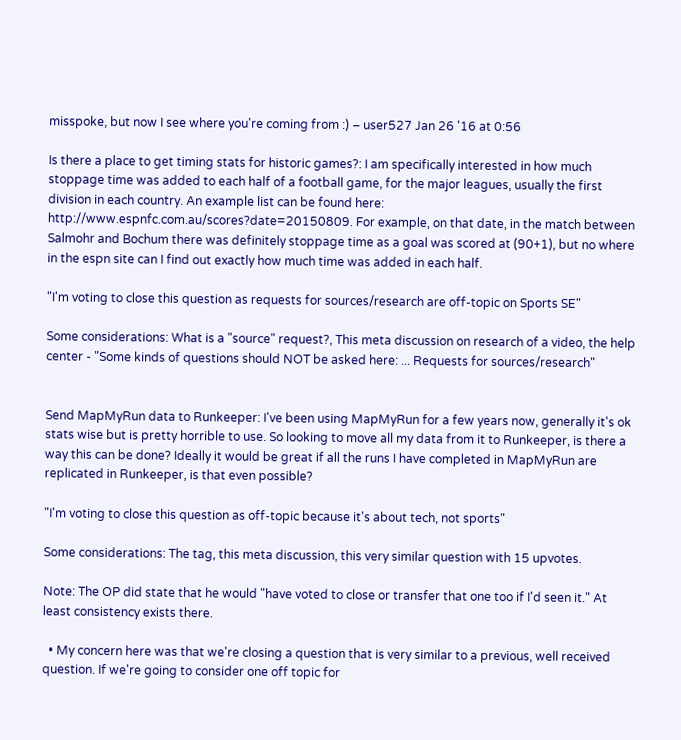misspoke, but now I see where you're coming from :) – user527 Jan 26 '16 at 0:56

Is there a place to get timing stats for historic games?: I am specifically interested in how much stoppage time was added to each half of a football game, for the major leagues, usually the first division in each country. An example list can be found here: http://www.espnfc.com.au/scores?date=20150809. For example, on that date, in the match between Salmohr and Bochum there was definitely stoppage time as a goal was scored at (90+1), but no where in the espn site can I find out exactly how much time was added in each half.

"I'm voting to close this question as requests for sources/research are off-topic on Sports SE"

Some considerations: What is a "source" request?, This meta discussion on research of a video, the help center - "Some kinds of questions should NOT be asked here: ... Requests for sources/research"


Send MapMyRun data to Runkeeper: I've been using MapMyRun for a few years now, generally it's ok stats wise but is pretty horrible to use. So looking to move all my data from it to Runkeeper, is there a way this can be done? Ideally it would be great if all the runs I have completed in MapMyRun are replicated in Runkeeper, is that even possible?

"I'm voting to close this question as off-topic because it's about tech, not sports"

Some considerations: The tag, this meta discussion, this very similar question with 15 upvotes.

Note: The OP did state that he would "have voted to close or transfer that one too if I'd seen it." At least consistency exists there.

  • My concern here was that we're closing a question that is very similar to a previous, well received question. If we're going to consider one off topic for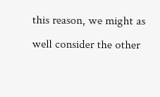this reason, we might as well consider the other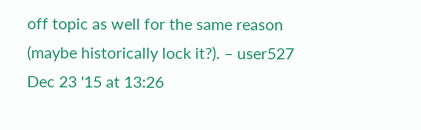off topic as well for the same reason (maybe historically lock it?). – user527 Dec 23 '15 at 13:26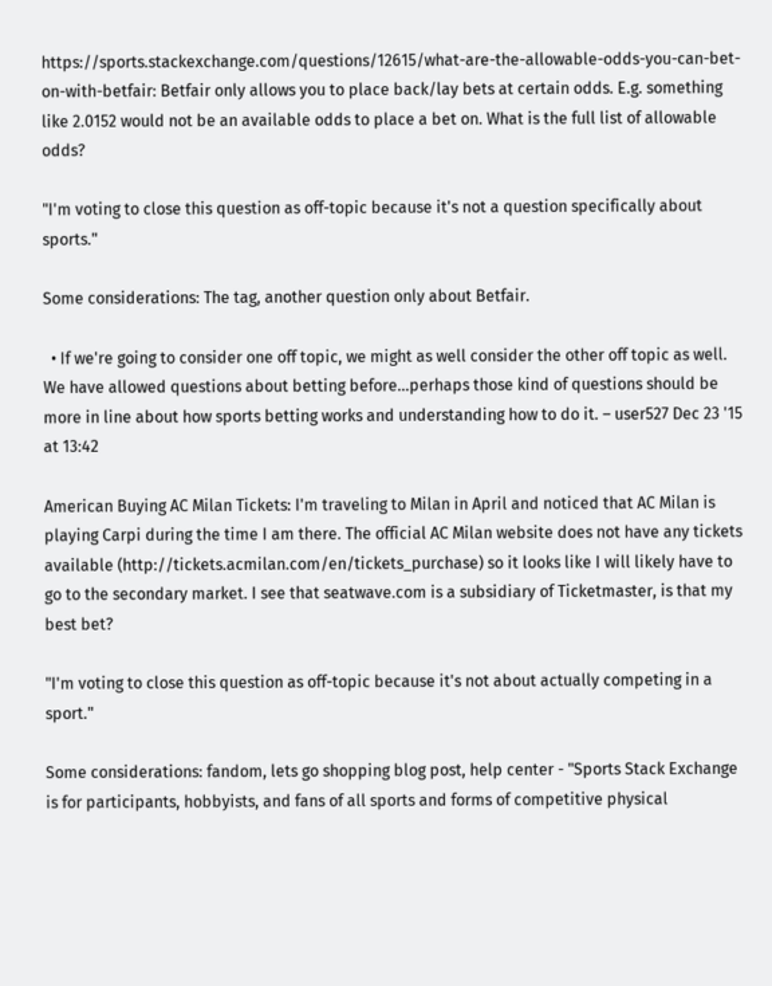https://sports.stackexchange.com/questions/12615/what-are-the-allowable-odds-you-can-bet-on-with-betfair: Betfair only allows you to place back/lay bets at certain odds. E.g. something like 2.0152 would not be an available odds to place a bet on. What is the full list of allowable odds?

"I'm voting to close this question as off-topic because it's not a question specifically about sports."

Some considerations: The tag, another question only about Betfair.

  • If we're going to consider one off topic, we might as well consider the other off topic as well. We have allowed questions about betting before...perhaps those kind of questions should be more in line about how sports betting works and understanding how to do it. – user527 Dec 23 '15 at 13:42

American Buying AC Milan Tickets: I'm traveling to Milan in April and noticed that AC Milan is playing Carpi during the time I am there. The official AC Milan website does not have any tickets available (http://tickets.acmilan.com/en/tickets_purchase) so it looks like I will likely have to go to the secondary market. I see that seatwave.com is a subsidiary of Ticketmaster, is that my best bet?

"I'm voting to close this question as off-topic because it's not about actually competing in a sport."

Some considerations: fandom, lets go shopping blog post, help center - "Sports Stack Exchange is for participants, hobbyists, and fans of all sports and forms of competitive physical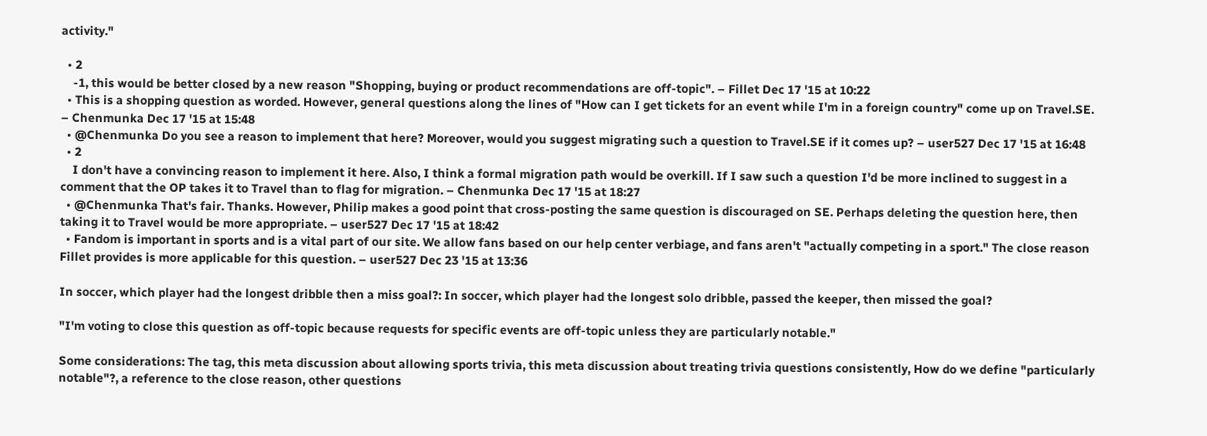activity."

  • 2
    -1, this would be better closed by a new reason "Shopping, buying or product recommendations are off-topic". – Fillet Dec 17 '15 at 10:22
  • This is a shopping question as worded. However, general questions along the lines of "How can I get tickets for an event while I'm in a foreign country" come up on Travel.SE. – Chenmunka Dec 17 '15 at 15:48
  • @Chenmunka Do you see a reason to implement that here? Moreover, would you suggest migrating such a question to Travel.SE if it comes up? – user527 Dec 17 '15 at 16:48
  • 2
    I don't have a convincing reason to implement it here. Also, I think a formal migration path would be overkill. If I saw such a question I'd be more inclined to suggest in a comment that the OP takes it to Travel than to flag for migration. – Chenmunka Dec 17 '15 at 18:27
  • @Chenmunka That's fair. Thanks. However, Philip makes a good point that cross-posting the same question is discouraged on SE. Perhaps deleting the question here, then taking it to Travel would be more appropriate. – user527 Dec 17 '15 at 18:42
  • Fandom is important in sports and is a vital part of our site. We allow fans based on our help center verbiage, and fans aren't "actually competing in a sport." The close reason Fillet provides is more applicable for this question. – user527 Dec 23 '15 at 13:36

In soccer, which player had the longest dribble then a miss goal?: In soccer, which player had the longest solo dribble, passed the keeper, then missed the goal?

"I'm voting to close this question as off-topic because requests for specific events are off-topic unless they are particularly notable."

Some considerations: The tag, this meta discussion about allowing sports trivia, this meta discussion about treating trivia questions consistently, How do we define "particularly notable"?, a reference to the close reason, other questions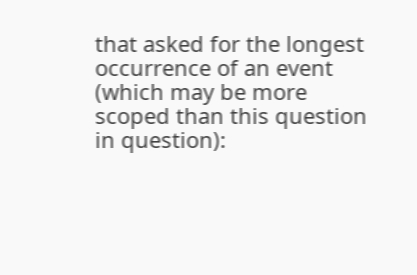that asked for the longest occurrence of an event (which may be more scoped than this question in question):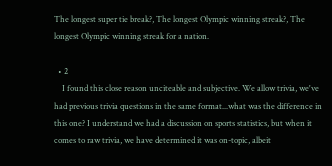The longest super tie break?, The longest Olympic winning streak?, The longest Olympic winning streak for a nation.

  • 2
    I found this close reason unciteable and subjective. We allow trivia, we've had previous trivia questions in the same format...what was the difference in this one? I understand we had a discussion on sports statistics, but when it comes to raw trivia, we have determined it was on-topic, albeit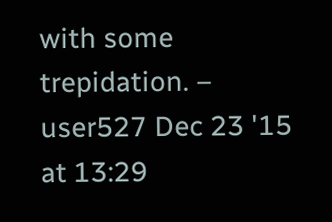with some trepidation. – user527 Dec 23 '15 at 13:29